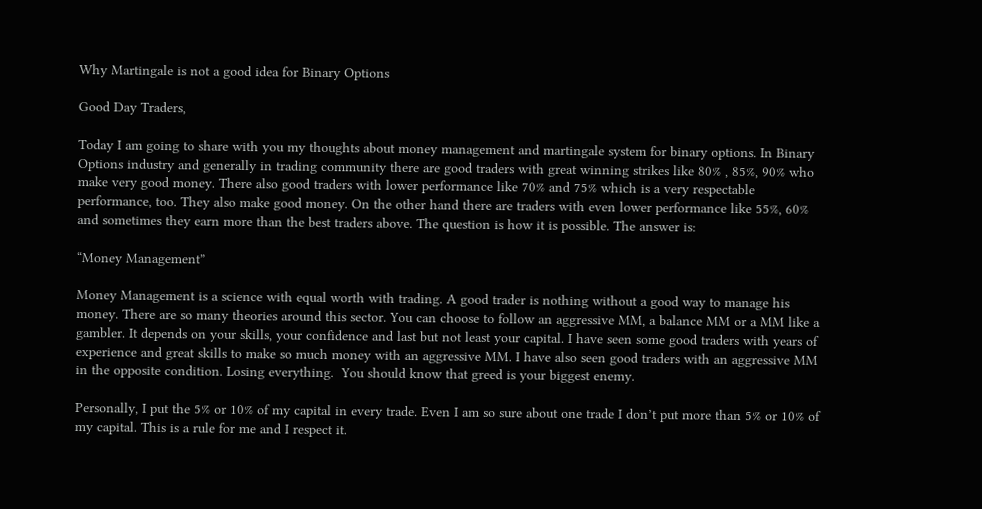Why Martingale is not a good idea for Binary Options

Good Day Traders,

Today I am going to share with you my thoughts about money management and martingale system for binary options. In Binary Options industry and generally in trading community there are good traders with great winning strikes like 80% , 85%, 90% who make very good money. There also good traders with lower performance like 70% and 75% which is a very respectable performance, too. They also make good money. On the other hand there are traders with even lower performance like 55%, 60% and sometimes they earn more than the best traders above. The question is how it is possible. The answer is:

“Money Management”

Money Management is a science with equal worth with trading. A good trader is nothing without a good way to manage his money. There are so many theories around this sector. You can choose to follow an aggressive MM, a balance MM or a MM like a gambler. It depends on your skills, your confidence and last but not least your capital. I have seen some good traders with years of experience and great skills to make so much money with an aggressive MM. I have also seen good traders with an aggressive MM in the opposite condition. Losing everything.  You should know that greed is your biggest enemy.

Personally, I put the 5% or 10% of my capital in every trade. Even I am so sure about one trade I don’t put more than 5% or 10% of my capital. This is a rule for me and I respect it.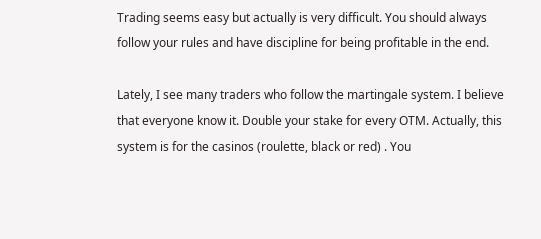Trading seems easy but actually is very difficult. You should always follow your rules and have discipline for being profitable in the end.

Lately, I see many traders who follow the martingale system. I believe that everyone know it. Double your stake for every OTM. Actually, this system is for the casinos (roulette, black or red) . You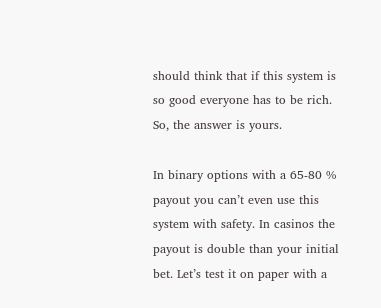should think that if this system is so good everyone has to be rich. So, the answer is yours.

In binary options with a 65-80 % payout you can’t even use this system with safety. In casinos the payout is double than your initial bet. Let’s test it on paper with a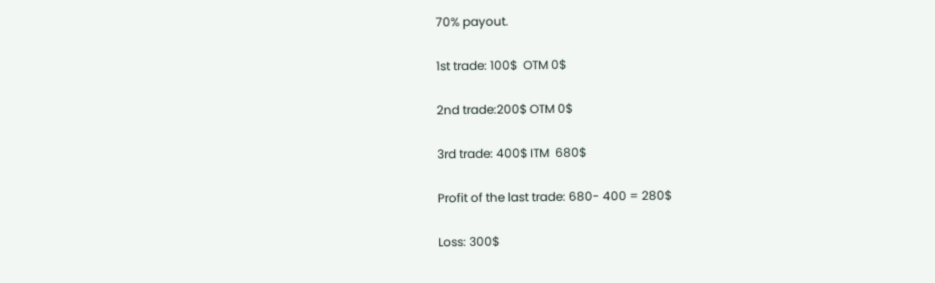70% payout.

1st trade: 100$  OTM 0$

2nd trade:200$ OTM 0$

3rd trade: 400$ ITM  680$

Profit of the last trade: 680- 400 = 280$

Loss: 300$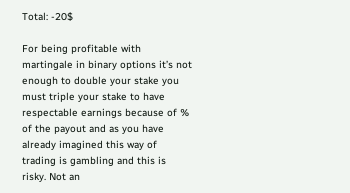Total: -20$

For being profitable with martingale in binary options it’s not enough to double your stake you must triple your stake to have respectable earnings because of % of the payout and as you have already imagined this way of trading is gambling and this is risky. Not an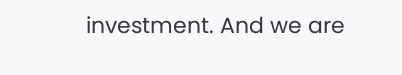investment. And we are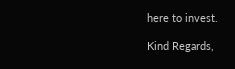here to invest.

Kind Regards,